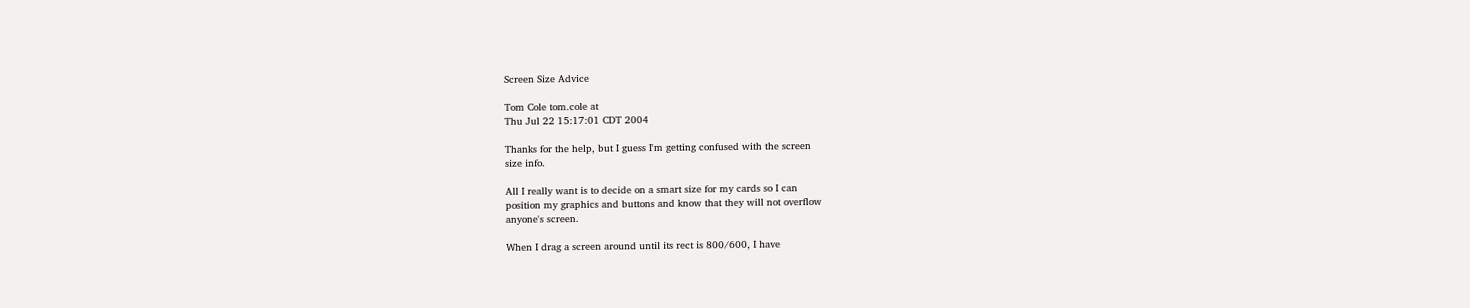Screen Size Advice

Tom Cole tom.cole at
Thu Jul 22 15:17:01 CDT 2004

Thanks for the help, but I guess I'm getting confused with the screen
size info.

All I really want is to decide on a smart size for my cards so I can
position my graphics and buttons and know that they will not overflow
anyone's screen.

When I drag a screen around until its rect is 800/600, I have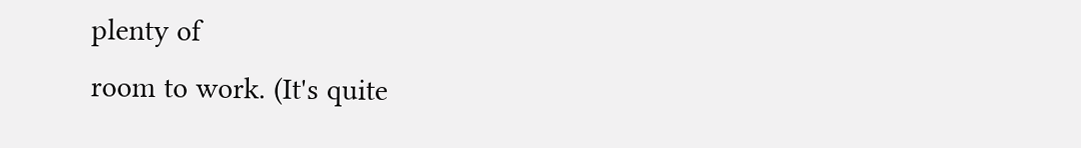plenty of
room to work. (It's quite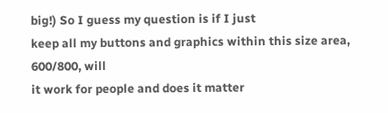big!) So I guess my question is if I just
keep all my buttons and graphics within this size area, 600/800, will
it work for people and does it matter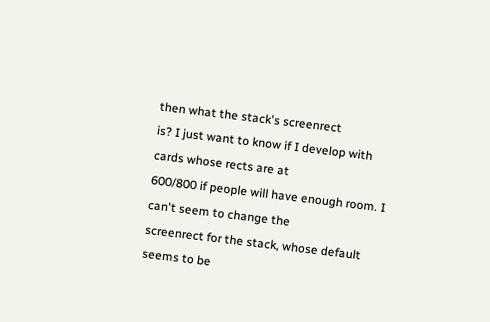then what the stack's screenrect
is? I just want to know if I develop with cards whose rects are at
600/800 if people will have enough room. I can't seem to change the
screenrect for the stack, whose default seems to be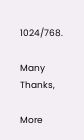1024/768.

Many Thanks,

More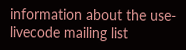information about the use-livecode mailing list